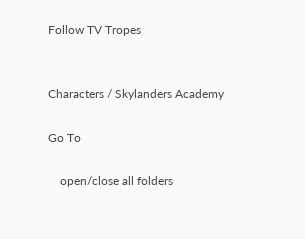Follow TV Tropes


Characters / Skylanders Academy

Go To

    open/close all folders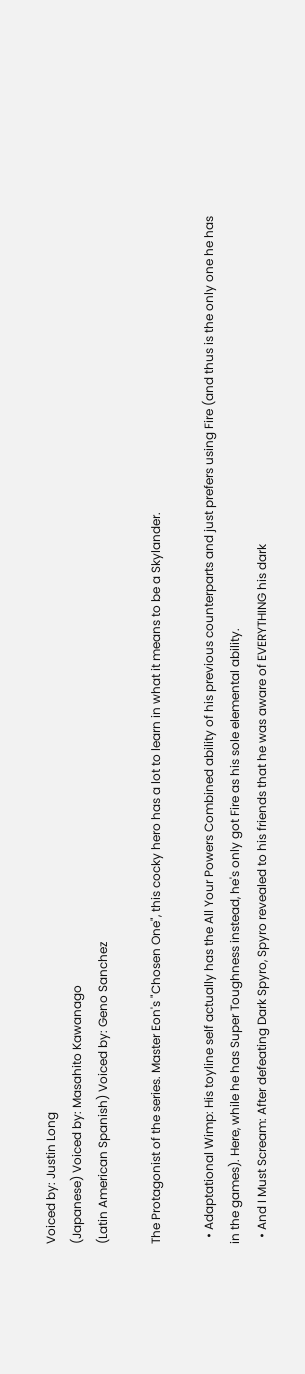Voiced by: Justin Long
(Japanese) Voiced by: Masahito Kawanago
(Latin American Spanish) Voiced by: Geno Sanchez

The Protagonist of the series. Master Eon's "Chosen One", this cocky hero has a lot to learn in what it means to be a Skylander.

  • Adaptational Wimp: His toyline self actually has the All Your Powers Combined ability of his previous counterparts and just prefers using Fire (and thus is the only one he has in the games). Here, while he has Super Toughness instead, he's only got Fire as his sole elemental ability.
  • And I Must Scream: After defeating Dark Spyro, Spyro revealed to his friends that he was aware of EVERYTHING his dark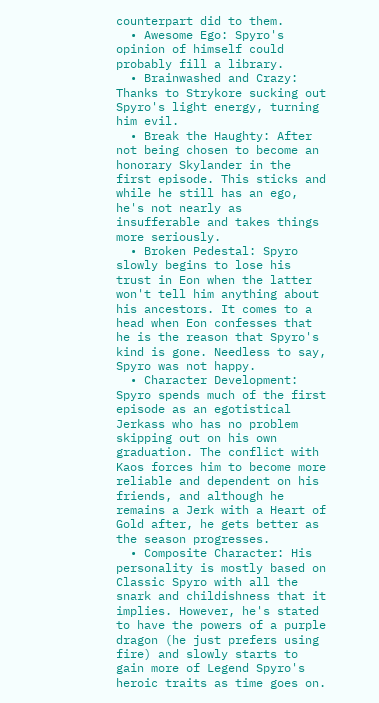counterpart did to them.
  • Awesome Ego: Spyro's opinion of himself could probably fill a library.
  • Brainwashed and Crazy: Thanks to Strykore sucking out Spyro's light energy, turning him evil.
  • Break the Haughty: After not being chosen to become an honorary Skylander in the first episode. This sticks and while he still has an ego, he's not nearly as insufferable and takes things more seriously.
  • Broken Pedestal: Spyro slowly begins to lose his trust in Eon when the latter won't tell him anything about his ancestors. It comes to a head when Eon confesses that he is the reason that Spyro's kind is gone. Needless to say, Spyro was not happy.
  • Character Development: Spyro spends much of the first episode as an egotistical Jerkass who has no problem skipping out on his own graduation. The conflict with Kaos forces him to become more reliable and dependent on his friends, and although he remains a Jerk with a Heart of Gold after, he gets better as the season progresses.
  • Composite Character: His personality is mostly based on Classic Spyro with all the snark and childishness that it implies. However, he's stated to have the powers of a purple dragon (he just prefers using fire) and slowly starts to gain more of Legend Spyro's heroic traits as time goes on.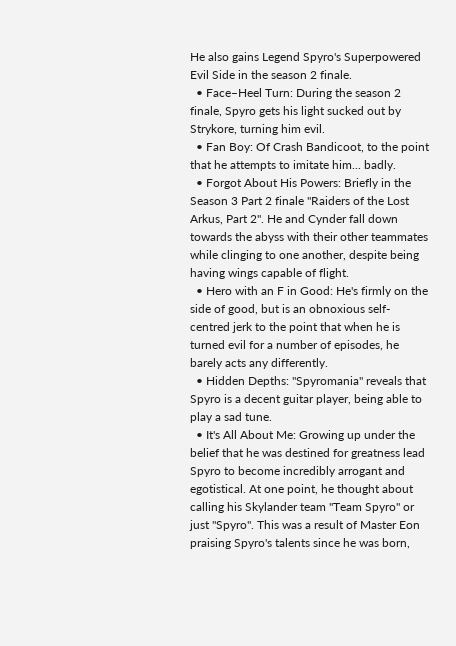He also gains Legend Spyro's Superpowered Evil Side in the season 2 finale.
  • Face–Heel Turn: During the season 2 finale, Spyro gets his light sucked out by Strykore, turning him evil.
  • Fan Boy: Of Crash Bandicoot, to the point that he attempts to imitate him... badly.
  • Forgot About His Powers: Briefly in the Season 3 Part 2 finale "Raiders of the Lost Arkus, Part 2". He and Cynder fall down towards the abyss with their other teammates while clinging to one another, despite being having wings capable of flight.
  • Hero with an F in Good: He's firmly on the side of good, but is an obnoxious self-centred jerk to the point that when he is turned evil for a number of episodes, he barely acts any differently.
  • Hidden Depths: "Spyromania" reveals that Spyro is a decent guitar player, being able to play a sad tune.
  • It's All About Me: Growing up under the belief that he was destined for greatness lead Spyro to become incredibly arrogant and egotistical. At one point, he thought about calling his Skylander team "Team Spyro" or just "Spyro". This was a result of Master Eon praising Spyro's talents since he was born,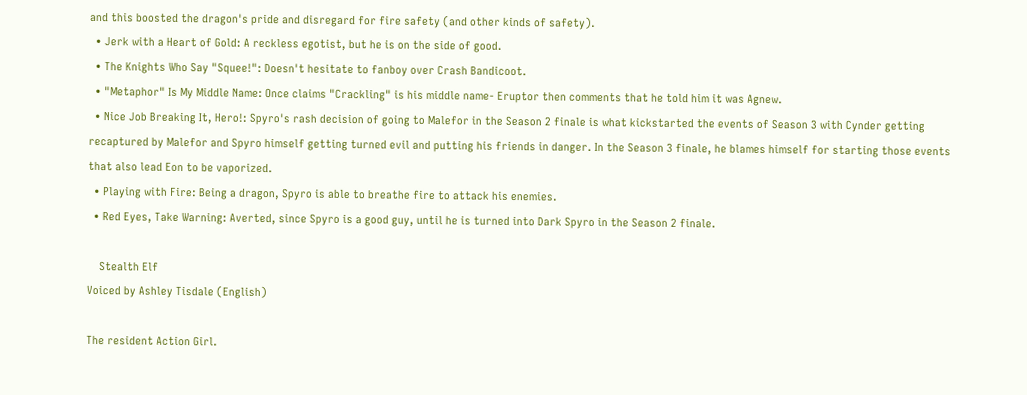and this boosted the dragon's pride and disregard for fire safety (and other kinds of safety).
  • Jerk with a Heart of Gold: A reckless egotist, but he is on the side of good.
  • The Knights Who Say "Squee!": Doesn't hesitate to fanboy over Crash Bandicoot.
  • "Metaphor" Is My Middle Name: Once claims "Crackling" is his middle name- Eruptor then comments that he told him it was Agnew.
  • Nice Job Breaking It, Hero!: Spyro's rash decision of going to Malefor in the Season 2 finale is what kickstarted the events of Season 3 with Cynder getting recaptured by Malefor and Spyro himself getting turned evil and putting his friends in danger. In the Season 3 finale, he blames himself for starting those events that also lead Eon to be vaporized.
  • Playing with Fire: Being a dragon, Spyro is able to breathe fire to attack his enemies.
  • Red Eyes, Take Warning: Averted, since Spyro is a good guy, until he is turned into Dark Spyro in the Season 2 finale.

    Stealth Elf
Voiced by Ashley Tisdale (English)

The resident Action Girl.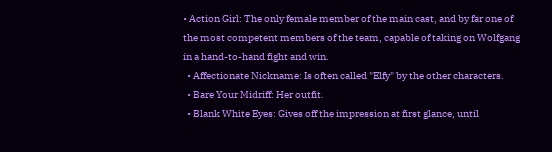• Action Girl: The only female member of the main cast, and by far one of the most competent members of the team, capable of taking on Wolfgang in a hand-to-hand fight and win.
  • Affectionate Nickname: Is often called "Elfy" by the other characters.
  • Bare Your Midriff: Her outfit.
  • Blank White Eyes: Gives off the impression at first glance, until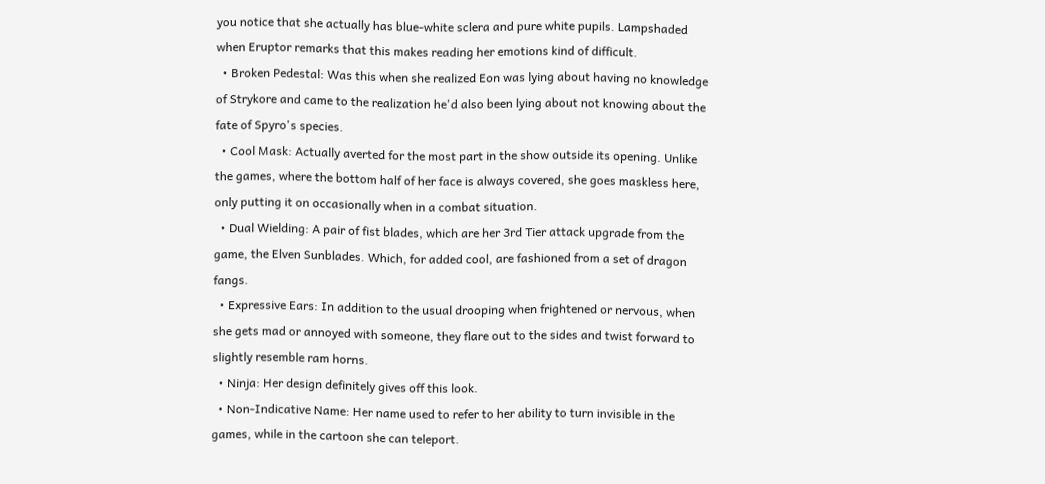you notice that she actually has blue-white sclera and pure white pupils. Lampshaded when Eruptor remarks that this makes reading her emotions kind of difficult.
  • Broken Pedestal: Was this when she realized Eon was lying about having no knowledge of Strykore and came to the realization he'd also been lying about not knowing about the fate of Spyro's species.
  • Cool Mask: Actually averted for the most part in the show outside its opening. Unlike the games, where the bottom half of her face is always covered, she goes maskless here, only putting it on occasionally when in a combat situation.
  • Dual Wielding: A pair of fist blades, which are her 3rd Tier attack upgrade from the game, the Elven Sunblades. Which, for added cool, are fashioned from a set of dragon fangs.
  • Expressive Ears: In addition to the usual drooping when frightened or nervous, when she gets mad or annoyed with someone, they flare out to the sides and twist forward to slightly resemble ram horns.
  • Ninja: Her design definitely gives off this look.
  • Non-Indicative Name: Her name used to refer to her ability to turn invisible in the games, while in the cartoon she can teleport.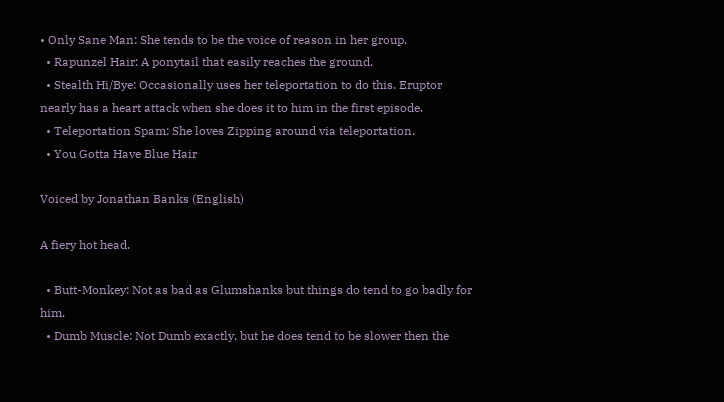• Only Sane Man: She tends to be the voice of reason in her group.
  • Rapunzel Hair: A ponytail that easily reaches the ground.
  • Stealth Hi/Bye: Occasionally uses her teleportation to do this. Eruptor nearly has a heart attack when she does it to him in the first episode.
  • Teleportation Spam: She loves Zipping around via teleportation.
  • You Gotta Have Blue Hair

Voiced by Jonathan Banks (English)

A fiery hot head.

  • Butt-Monkey: Not as bad as Glumshanks but things do tend to go badly for him.
  • Dumb Muscle: Not Dumb exactly, but he does tend to be slower then the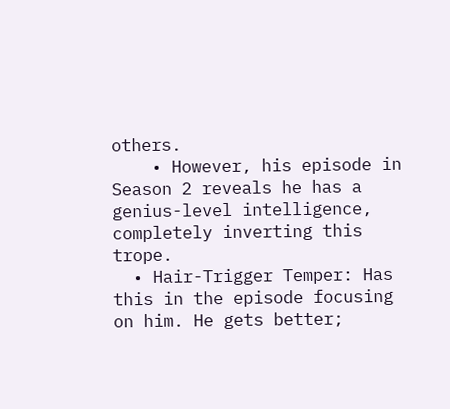others.
    • However, his episode in Season 2 reveals he has a genius-level intelligence, completely inverting this trope.
  • Hair-Trigger Temper: Has this in the episode focusing on him. He gets better;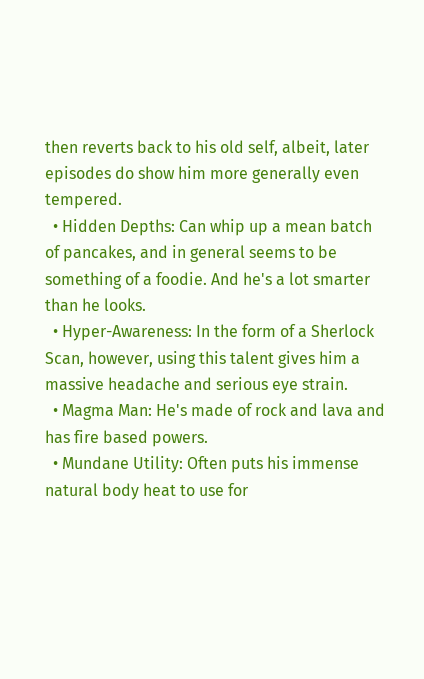then reverts back to his old self, albeit, later episodes do show him more generally even tempered.
  • Hidden Depths: Can whip up a mean batch of pancakes, and in general seems to be something of a foodie. And he's a lot smarter than he looks.
  • Hyper-Awareness: In the form of a Sherlock Scan, however, using this talent gives him a massive headache and serious eye strain.
  • Magma Man: He's made of rock and lava and has fire based powers.
  • Mundane Utility: Often puts his immense natural body heat to use for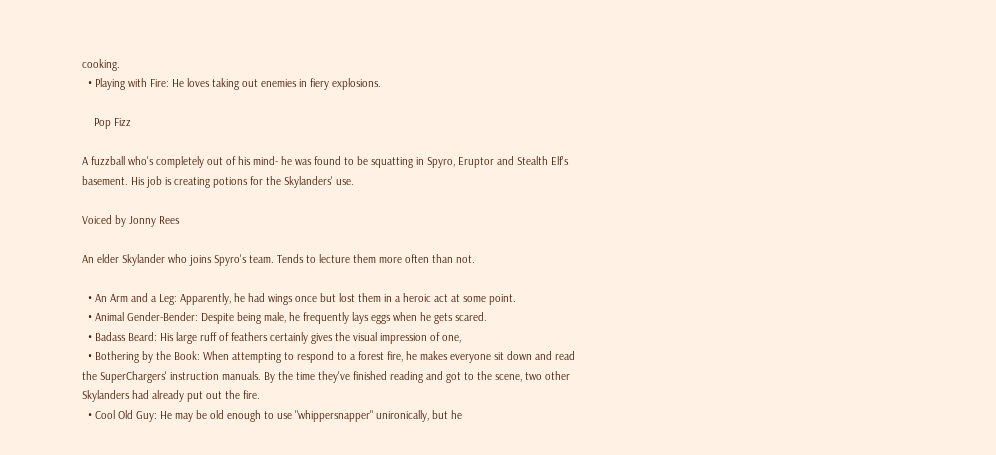cooking.
  • Playing with Fire: He loves taking out enemies in fiery explosions.

    Pop Fizz

A fuzzball who's completely out of his mind- he was found to be squatting in Spyro, Eruptor and Stealth Elf's basement. His job is creating potions for the Skylanders' use.

Voiced by Jonny Rees

An elder Skylander who joins Spyro's team. Tends to lecture them more often than not.

  • An Arm and a Leg: Apparently, he had wings once but lost them in a heroic act at some point.
  • Animal Gender-Bender: Despite being male, he frequently lays eggs when he gets scared.
  • Badass Beard: His large ruff of feathers certainly gives the visual impression of one,
  • Bothering by the Book: When attempting to respond to a forest fire, he makes everyone sit down and read the SuperChargers' instruction manuals. By the time they've finished reading and got to the scene, two other Skylanders had already put out the fire.
  • Cool Old Guy: He may be old enough to use "whippersnapper" unironically, but he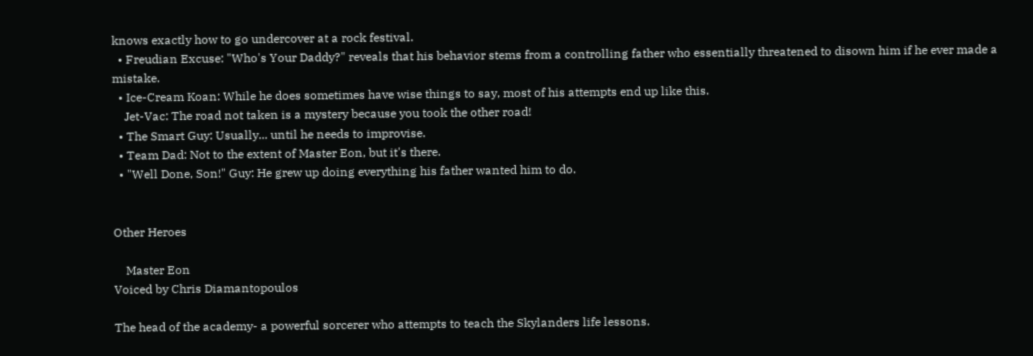knows exactly how to go undercover at a rock festival.
  • Freudian Excuse: "Who's Your Daddy?" reveals that his behavior stems from a controlling father who essentially threatened to disown him if he ever made a mistake.
  • Ice-Cream Koan: While he does sometimes have wise things to say, most of his attempts end up like this.
    Jet-Vac: The road not taken is a mystery because you took the other road!
  • The Smart Guy: Usually... until he needs to improvise.
  • Team Dad: Not to the extent of Master Eon, but it's there.
  • "Well Done, Son!" Guy: He grew up doing everything his father wanted him to do.


Other Heroes

    Master Eon
Voiced by Chris Diamantopoulos

The head of the academy- a powerful sorcerer who attempts to teach the Skylanders life lessons.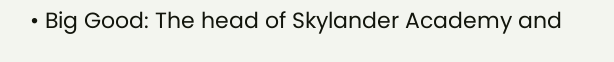• Big Good: The head of Skylander Academy and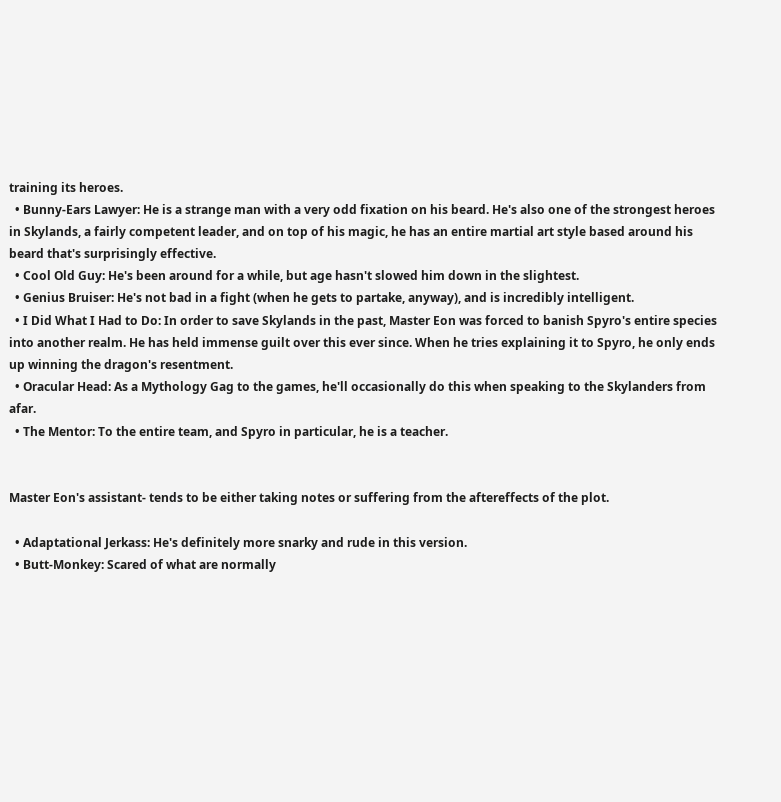training its heroes.
  • Bunny-Ears Lawyer: He is a strange man with a very odd fixation on his beard. He's also one of the strongest heroes in Skylands, a fairly competent leader, and on top of his magic, he has an entire martial art style based around his beard that's surprisingly effective.
  • Cool Old Guy: He's been around for a while, but age hasn't slowed him down in the slightest.
  • Genius Bruiser: He's not bad in a fight (when he gets to partake, anyway), and is incredibly intelligent.
  • I Did What I Had to Do: In order to save Skylands in the past, Master Eon was forced to banish Spyro's entire species into another realm. He has held immense guilt over this ever since. When he tries explaining it to Spyro, he only ends up winning the dragon's resentment.
  • Oracular Head: As a Mythology Gag to the games, he'll occasionally do this when speaking to the Skylanders from afar.
  • The Mentor: To the entire team, and Spyro in particular, he is a teacher.


Master Eon's assistant- tends to be either taking notes or suffering from the aftereffects of the plot.

  • Adaptational Jerkass: He's definitely more snarky and rude in this version.
  • Butt-Monkey: Scared of what are normally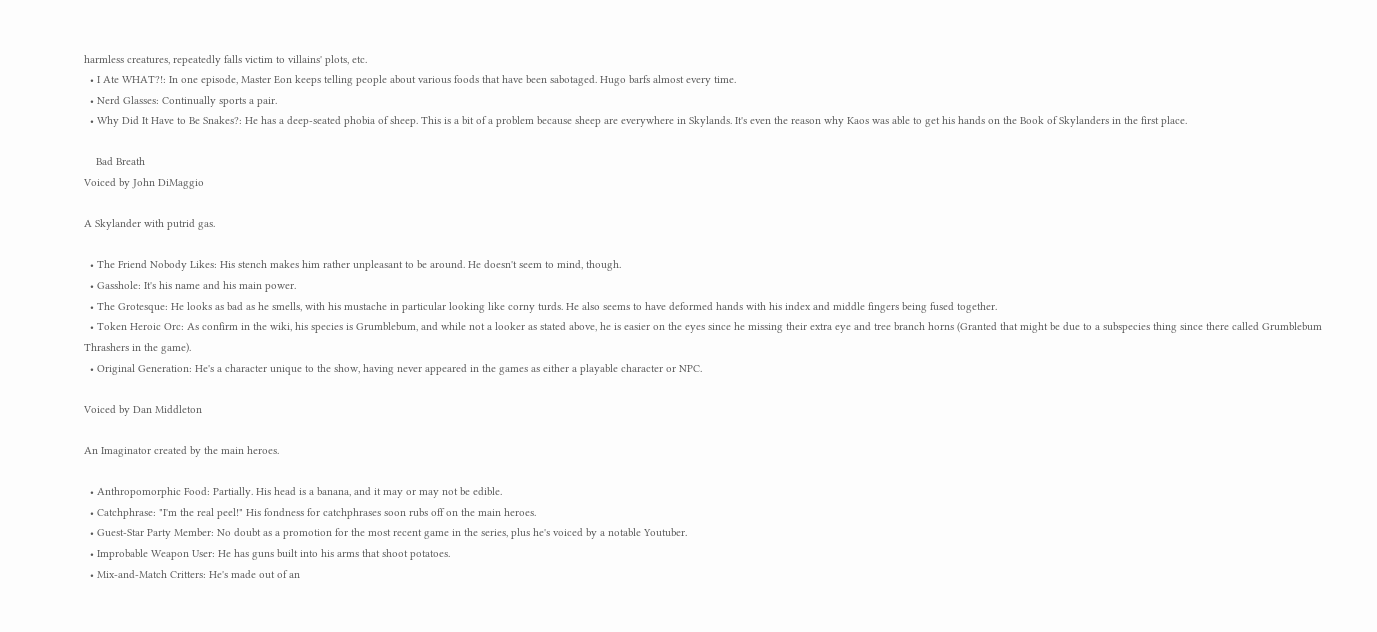harmless creatures, repeatedly falls victim to villains' plots, etc.
  • I Ate WHAT?!: In one episode, Master Eon keeps telling people about various foods that have been sabotaged. Hugo barfs almost every time.
  • Nerd Glasses: Continually sports a pair.
  • Why Did It Have to Be Snakes?: He has a deep-seated phobia of sheep. This is a bit of a problem because sheep are everywhere in Skylands. It's even the reason why Kaos was able to get his hands on the Book of Skylanders in the first place.

    Bad Breath
Voiced by John DiMaggio

A Skylander with putrid gas.

  • The Friend Nobody Likes: His stench makes him rather unpleasant to be around. He doesn't seem to mind, though.
  • Gasshole: It's his name and his main power.
  • The Grotesque: He looks as bad as he smells, with his mustache in particular looking like corny turds. He also seems to have deformed hands with his index and middle fingers being fused together.
  • Token Heroic Orc: As confirm in the wiki, his species is Grumblebum, and while not a looker as stated above, he is easier on the eyes since he missing their extra eye and tree branch horns (Granted that might be due to a subspecies thing since there called Grumblebum Thrashers in the game).
  • Original Generation: He's a character unique to the show, having never appeared in the games as either a playable character or NPC.

Voiced by Dan Middleton

An Imaginator created by the main heroes.

  • Anthropomorphic Food: Partially. His head is a banana, and it may or may not be edible.
  • Catchphrase: "I'm the real peel!" His fondness for catchphrases soon rubs off on the main heroes.
  • Guest-Star Party Member: No doubt as a promotion for the most recent game in the series, plus he's voiced by a notable Youtuber.
  • Improbable Weapon User: He has guns built into his arms that shoot potatoes.
  • Mix-and-Match Critters: He's made out of an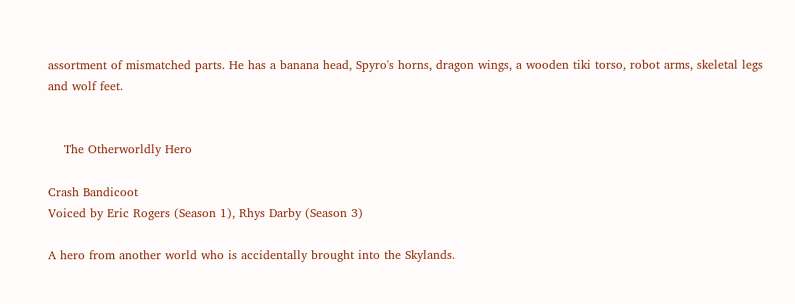assortment of mismatched parts. He has a banana head, Spyro's horns, dragon wings, a wooden tiki torso, robot arms, skeletal legs and wolf feet.


    The Otherworldly Hero

Crash Bandicoot
Voiced by Eric Rogers (Season 1), Rhys Darby (Season 3)

A hero from another world who is accidentally brought into the Skylands.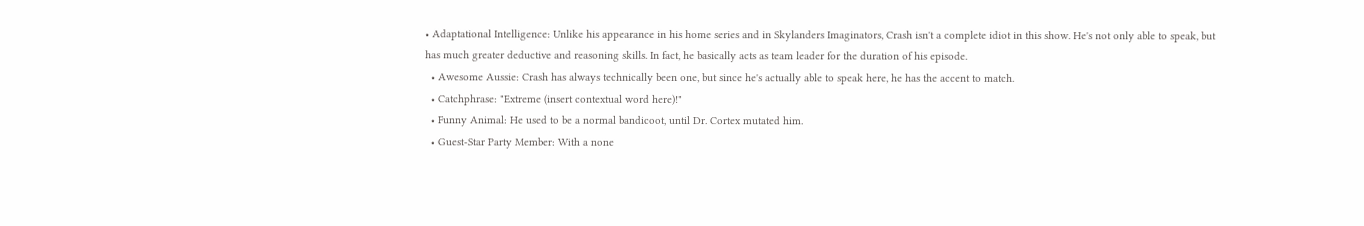• Adaptational Intelligence: Unlike his appearance in his home series and in Skylanders Imaginators, Crash isn't a complete idiot in this show. He's not only able to speak, but has much greater deductive and reasoning skills. In fact, he basically acts as team leader for the duration of his episode.
  • Awesome Aussie: Crash has always technically been one, but since he's actually able to speak here, he has the accent to match.
  • Catchphrase: "Extreme (insert contextual word here)!"
  • Funny Animal: He used to be a normal bandicoot, until Dr. Cortex mutated him.
  • Guest-Star Party Member: With a none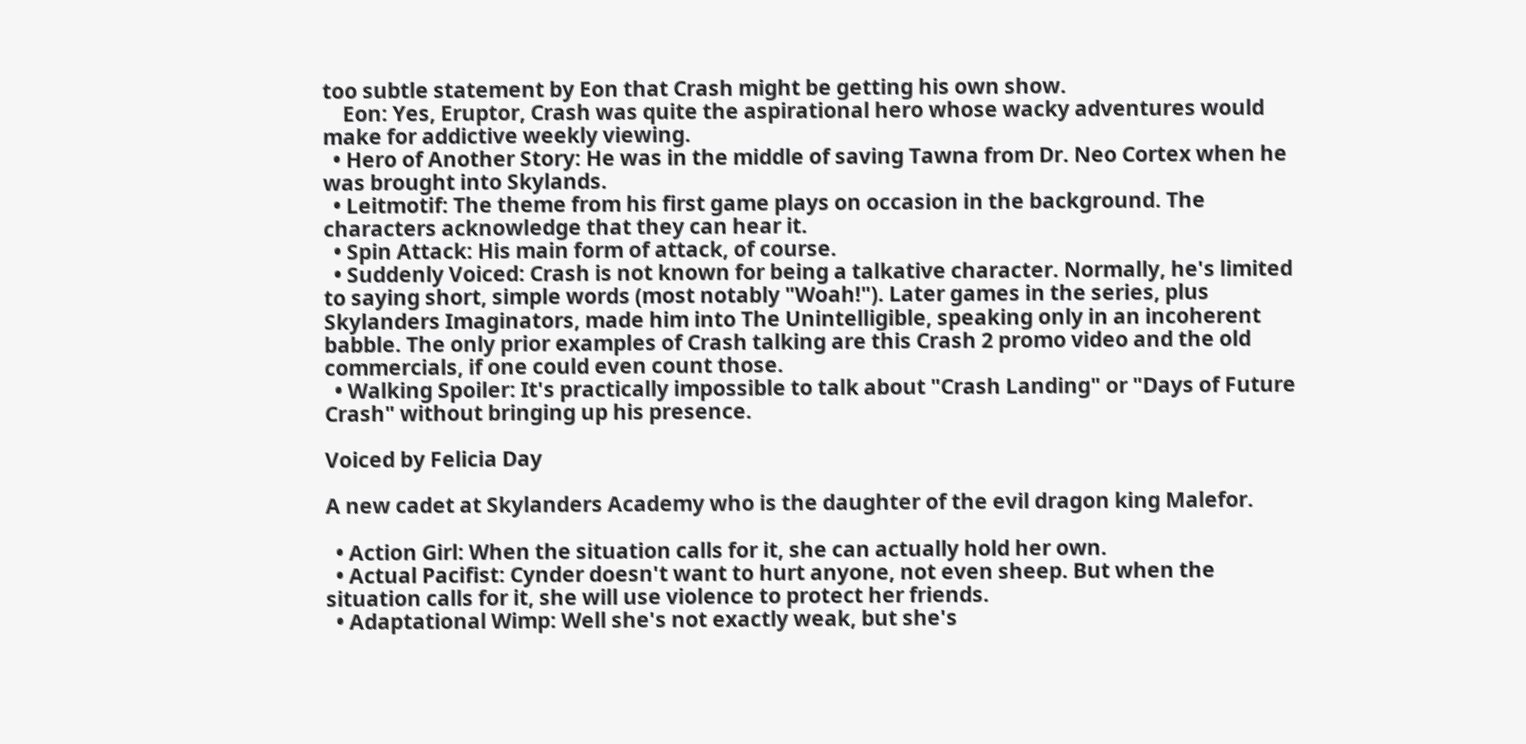too subtle statement by Eon that Crash might be getting his own show.
    Eon: Yes, Eruptor, Crash was quite the aspirational hero whose wacky adventures would make for addictive weekly viewing.
  • Hero of Another Story: He was in the middle of saving Tawna from Dr. Neo Cortex when he was brought into Skylands.
  • Leitmotif: The theme from his first game plays on occasion in the background. The characters acknowledge that they can hear it.
  • Spin Attack: His main form of attack, of course.
  • Suddenly Voiced: Crash is not known for being a talkative character. Normally, he's limited to saying short, simple words (most notably "Woah!"). Later games in the series, plus Skylanders Imaginators, made him into The Unintelligible, speaking only in an incoherent babble. The only prior examples of Crash talking are this Crash 2 promo video and the old commercials, if one could even count those.
  • Walking Spoiler: It's practically impossible to talk about "Crash Landing" or "Days of Future Crash" without bringing up his presence.

Voiced by Felicia Day

A new cadet at Skylanders Academy who is the daughter of the evil dragon king Malefor.

  • Action Girl: When the situation calls for it, she can actually hold her own.
  • Actual Pacifist: Cynder doesn't want to hurt anyone, not even sheep. But when the situation calls for it, she will use violence to protect her friends.
  • Adaptational Wimp: Well she's not exactly weak, but she's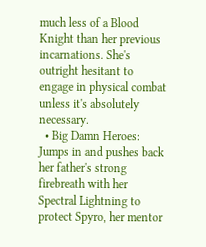much less of a Blood Knight than her previous incarnations. She's outright hesitant to engage in physical combat unless it's absolutely necessary.
  • Big Damn Heroes: Jumps in and pushes back her father's strong firebreath with her Spectral Lightning to protect Spyro, her mentor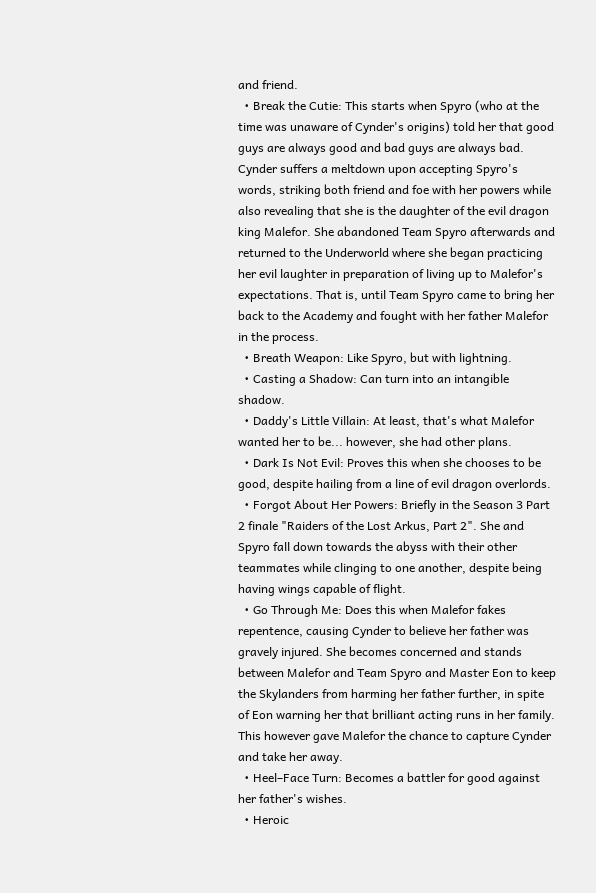and friend.
  • Break the Cutie: This starts when Spyro (who at the time was unaware of Cynder's origins) told her that good guys are always good and bad guys are always bad. Cynder suffers a meltdown upon accepting Spyro's words, striking both friend and foe with her powers while also revealing that she is the daughter of the evil dragon king Malefor. She abandoned Team Spyro afterwards and returned to the Underworld where she began practicing her evil laughter in preparation of living up to Malefor's expectations. That is, until Team Spyro came to bring her back to the Academy and fought with her father Malefor in the process.
  • Breath Weapon: Like Spyro, but with lightning.
  • Casting a Shadow: Can turn into an intangible shadow.
  • Daddy's Little Villain: At least, that's what Malefor wanted her to be... however, she had other plans.
  • Dark Is Not Evil: Proves this when she chooses to be good, despite hailing from a line of evil dragon overlords.
  • Forgot About Her Powers: Briefly in the Season 3 Part 2 finale "Raiders of the Lost Arkus, Part 2". She and Spyro fall down towards the abyss with their other teammates while clinging to one another, despite being having wings capable of flight.
  • Go Through Me: Does this when Malefor fakes repentence, causing Cynder to believe her father was gravely injured. She becomes concerned and stands between Malefor and Team Spyro and Master Eon to keep the Skylanders from harming her father further, in spite of Eon warning her that brilliant acting runs in her family. This however gave Malefor the chance to capture Cynder and take her away.
  • Heel–Face Turn: Becomes a battler for good against her father's wishes.
  • Heroic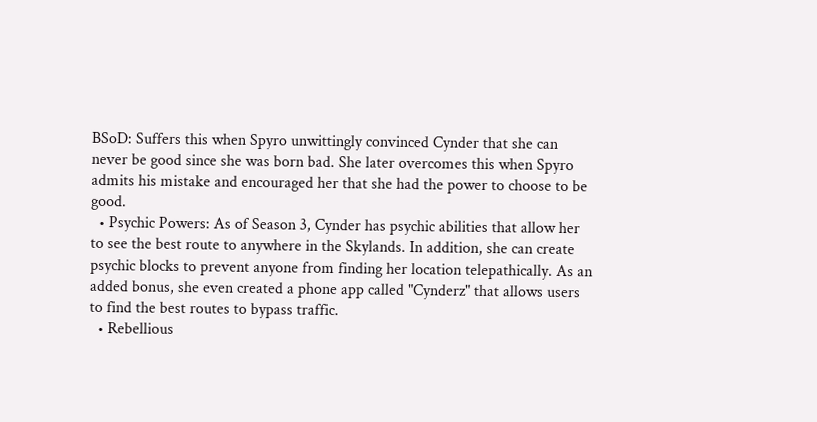BSoD: Suffers this when Spyro unwittingly convinced Cynder that she can never be good since she was born bad. She later overcomes this when Spyro admits his mistake and encouraged her that she had the power to choose to be good.
  • Psychic Powers: As of Season 3, Cynder has psychic abilities that allow her to see the best route to anywhere in the Skylands. In addition, she can create psychic blocks to prevent anyone from finding her location telepathically. As an added bonus, she even created a phone app called "Cynderz" that allows users to find the best routes to bypass traffic.
  • Rebellious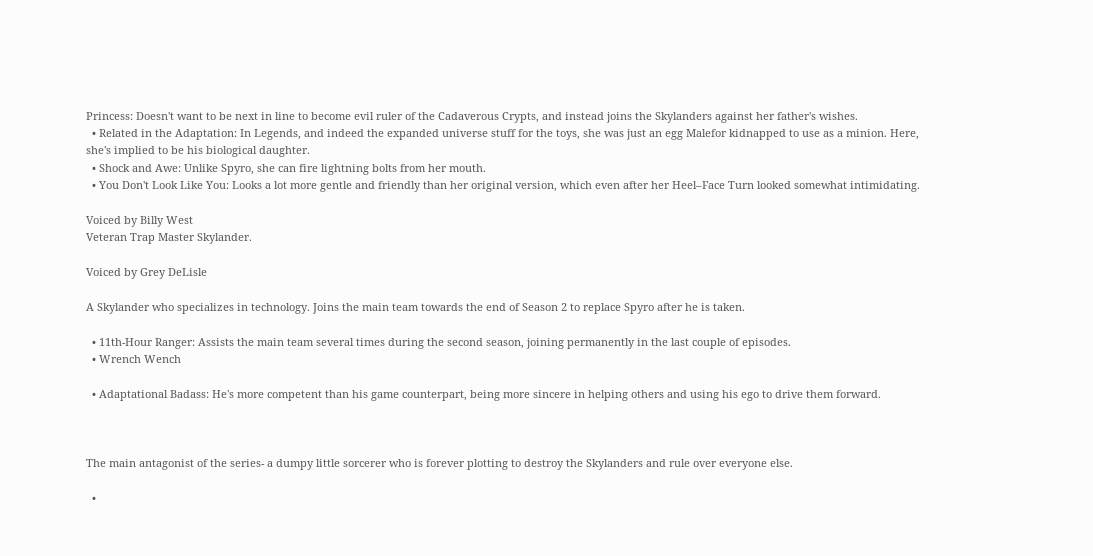Princess: Doesn't want to be next in line to become evil ruler of the Cadaverous Crypts, and instead joins the Skylanders against her father's wishes.
  • Related in the Adaptation: In Legends, and indeed the expanded universe stuff for the toys, she was just an egg Malefor kidnapped to use as a minion. Here, she's implied to be his biological daughter.
  • Shock and Awe: Unlike Spyro, she can fire lightning bolts from her mouth.
  • You Don't Look Like You: Looks a lot more gentle and friendly than her original version, which even after her Heel–Face Turn looked somewhat intimidating.

Voiced by Billy West
Veteran Trap Master Skylander.

Voiced by Grey DeLisle

A Skylander who specializes in technology. Joins the main team towards the end of Season 2 to replace Spyro after he is taken.

  • 11th-Hour Ranger: Assists the main team several times during the second season, joining permanently in the last couple of episodes.
  • Wrench Wench

  • Adaptational Badass: He's more competent than his game counterpart, being more sincere in helping others and using his ego to drive them forward.



The main antagonist of the series- a dumpy little sorcerer who is forever plotting to destroy the Skylanders and rule over everyone else.

  •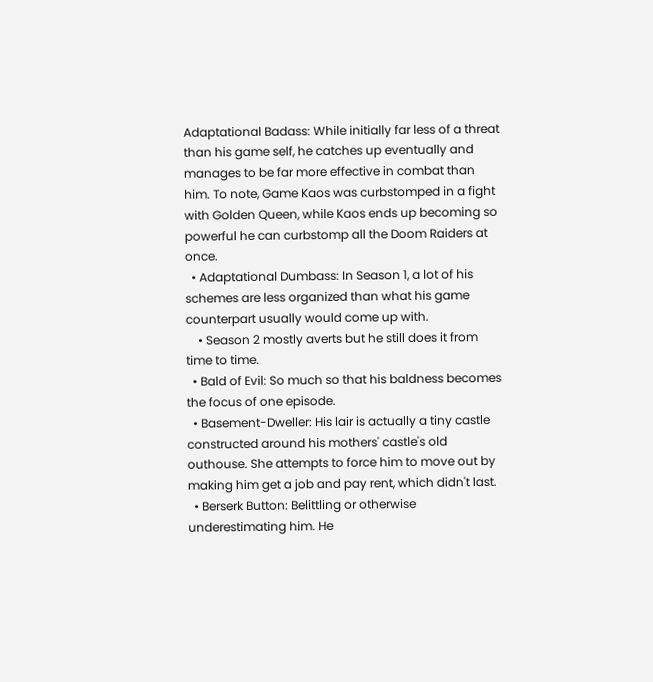Adaptational Badass: While initially far less of a threat than his game self, he catches up eventually and manages to be far more effective in combat than him. To note, Game Kaos was curbstomped in a fight with Golden Queen, while Kaos ends up becoming so powerful he can curbstomp all the Doom Raiders at once.
  • Adaptational Dumbass: In Season 1, a lot of his schemes are less organized than what his game counterpart usually would come up with.
    • Season 2 mostly averts but he still does it from time to time.
  • Bald of Evil: So much so that his baldness becomes the focus of one episode.
  • Basement-Dweller: His lair is actually a tiny castle constructed around his mothers' castle's old outhouse. She attempts to force him to move out by making him get a job and pay rent, which didn't last.
  • Berserk Button: Belittling or otherwise underestimating him. He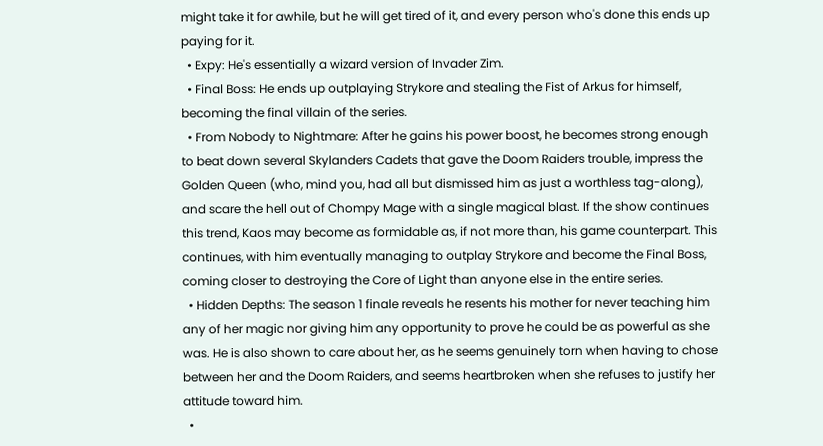might take it for awhile, but he will get tired of it, and every person who's done this ends up paying for it.
  • Expy: He's essentially a wizard version of Invader Zim.
  • Final Boss: He ends up outplaying Strykore and stealing the Fist of Arkus for himself, becoming the final villain of the series.
  • From Nobody to Nightmare: After he gains his power boost, he becomes strong enough to beat down several Skylanders Cadets that gave the Doom Raiders trouble, impress the Golden Queen (who, mind you, had all but dismissed him as just a worthless tag-along), and scare the hell out of Chompy Mage with a single magical blast. If the show continues this trend, Kaos may become as formidable as, if not more than, his game counterpart. This continues, with him eventually managing to outplay Strykore and become the Final Boss, coming closer to destroying the Core of Light than anyone else in the entire series.
  • Hidden Depths: The season 1 finale reveals he resents his mother for never teaching him any of her magic nor giving him any opportunity to prove he could be as powerful as she was. He is also shown to care about her, as he seems genuinely torn when having to chose between her and the Doom Raiders, and seems heartbroken when she refuses to justify her attitude toward him.
  •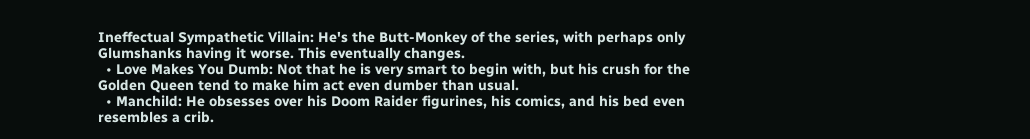Ineffectual Sympathetic Villain: He's the Butt-Monkey of the series, with perhaps only Glumshanks having it worse. This eventually changes.
  • Love Makes You Dumb: Not that he is very smart to begin with, but his crush for the Golden Queen tend to make him act even dumber than usual.
  • Manchild: He obsesses over his Doom Raider figurines, his comics, and his bed even resembles a crib.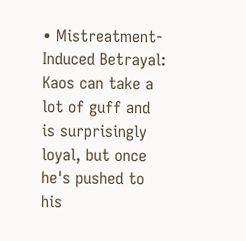• Mistreatment-Induced Betrayal: Kaos can take a lot of guff and is surprisingly loyal, but once he's pushed to his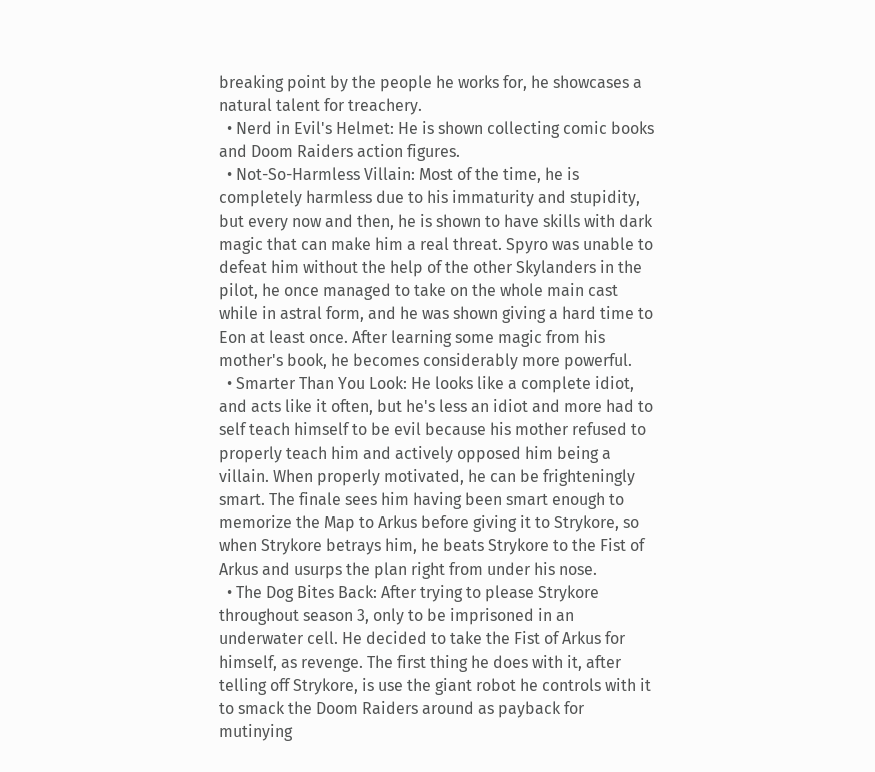breaking point by the people he works for, he showcases a natural talent for treachery.
  • Nerd in Evil's Helmet: He is shown collecting comic books and Doom Raiders action figures.
  • Not-So-Harmless Villain: Most of the time, he is completely harmless due to his immaturity and stupidity, but every now and then, he is shown to have skills with dark magic that can make him a real threat. Spyro was unable to defeat him without the help of the other Skylanders in the pilot, he once managed to take on the whole main cast while in astral form, and he was shown giving a hard time to Eon at least once. After learning some magic from his mother's book, he becomes considerably more powerful.
  • Smarter Than You Look: He looks like a complete idiot, and acts like it often, but he's less an idiot and more had to self teach himself to be evil because his mother refused to properly teach him and actively opposed him being a villain. When properly motivated, he can be frighteningly smart. The finale sees him having been smart enough to memorize the Map to Arkus before giving it to Strykore, so when Strykore betrays him, he beats Strykore to the Fist of Arkus and usurps the plan right from under his nose.
  • The Dog Bites Back: After trying to please Strykore throughout season 3, only to be imprisoned in an underwater cell. He decided to take the Fist of Arkus for himself, as revenge. The first thing he does with it, after telling off Strykore, is use the giant robot he controls with it to smack the Doom Raiders around as payback for mutinying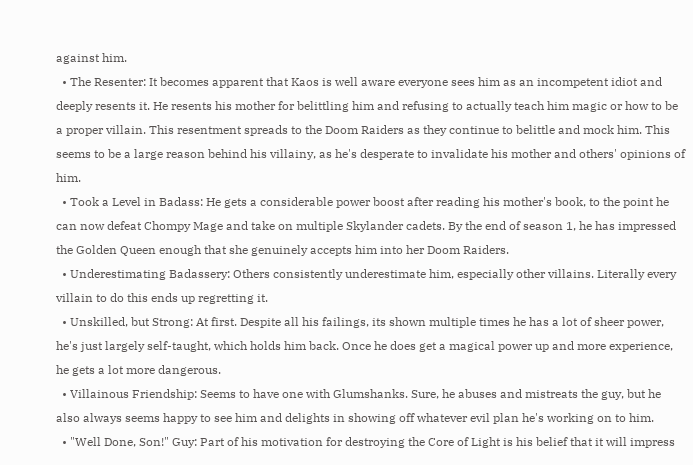against him.
  • The Resenter: It becomes apparent that Kaos is well aware everyone sees him as an incompetent idiot and deeply resents it. He resents his mother for belittling him and refusing to actually teach him magic or how to be a proper villain. This resentment spreads to the Doom Raiders as they continue to belittle and mock him. This seems to be a large reason behind his villainy, as he's desperate to invalidate his mother and others' opinions of him.
  • Took a Level in Badass: He gets a considerable power boost after reading his mother's book, to the point he can now defeat Chompy Mage and take on multiple Skylander cadets. By the end of season 1, he has impressed the Golden Queen enough that she genuinely accepts him into her Doom Raiders.
  • Underestimating Badassery: Others consistently underestimate him, especially other villains. Literally every villain to do this ends up regretting it.
  • Unskilled, but Strong: At first. Despite all his failings, its shown multiple times he has a lot of sheer power, he's just largely self-taught, which holds him back. Once he does get a magical power up and more experience, he gets a lot more dangerous.
  • Villainous Friendship: Seems to have one with Glumshanks. Sure, he abuses and mistreats the guy, but he also always seems happy to see him and delights in showing off whatever evil plan he's working on to him.
  • "Well Done, Son!" Guy: Part of his motivation for destroying the Core of Light is his belief that it will impress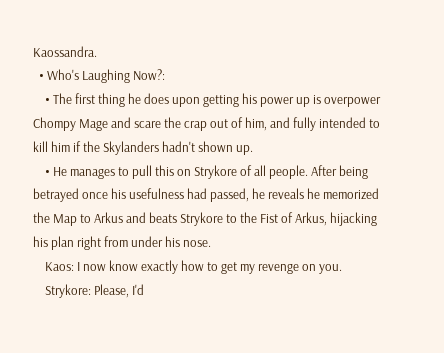Kaossandra.
  • Who's Laughing Now?:
    • The first thing he does upon getting his power up is overpower Chompy Mage and scare the crap out of him, and fully intended to kill him if the Skylanders hadn't shown up.
    • He manages to pull this on Strykore of all people. After being betrayed once his usefulness had passed, he reveals he memorized the Map to Arkus and beats Strykore to the Fist of Arkus, hijacking his plan right from under his nose.
    Kaos: I now know exactly how to get my revenge on you.
    Strykore: Please, I'd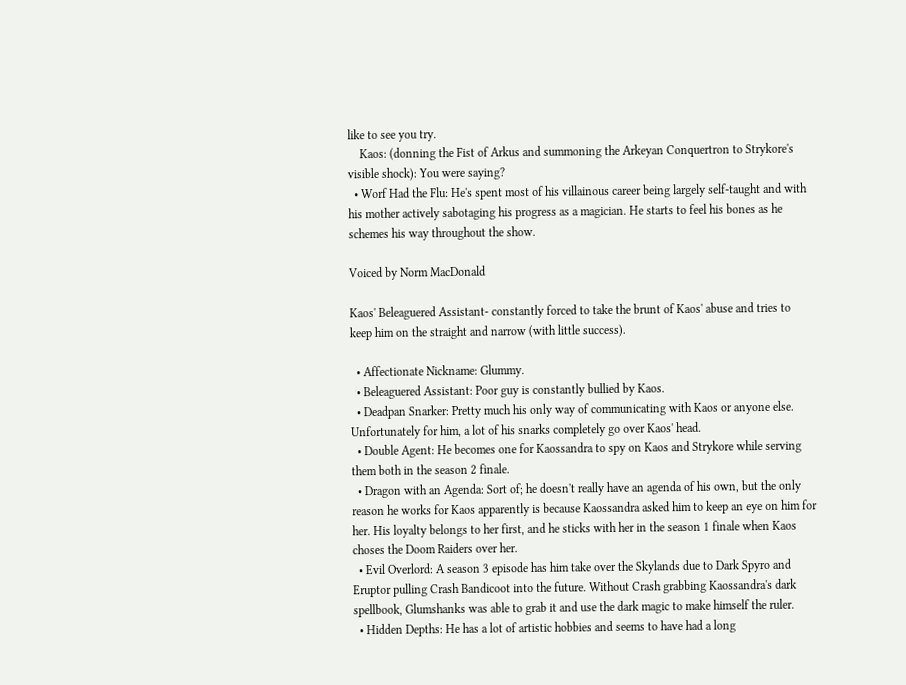like to see you try.
    Kaos: (donning the Fist of Arkus and summoning the Arkeyan Conquertron to Strykore's visible shock): You were saying?
  • Worf Had the Flu: He's spent most of his villainous career being largely self-taught and with his mother actively sabotaging his progress as a magician. He starts to feel his bones as he schemes his way throughout the show.

Voiced by Norm MacDonald

Kaos' Beleaguered Assistant- constantly forced to take the brunt of Kaos' abuse and tries to keep him on the straight and narrow (with little success).

  • Affectionate Nickname: Glummy.
  • Beleaguered Assistant: Poor guy is constantly bullied by Kaos.
  • Deadpan Snarker: Pretty much his only way of communicating with Kaos or anyone else. Unfortunately for him, a lot of his snarks completely go over Kaos' head.
  • Double Agent: He becomes one for Kaossandra to spy on Kaos and Strykore while serving them both in the season 2 finale.
  • Dragon with an Agenda: Sort of; he doesn't really have an agenda of his own, but the only reason he works for Kaos apparently is because Kaossandra asked him to keep an eye on him for her. His loyalty belongs to her first, and he sticks with her in the season 1 finale when Kaos choses the Doom Raiders over her.
  • Evil Overlord: A season 3 episode has him take over the Skylands due to Dark Spyro and Eruptor pulling Crash Bandicoot into the future. Without Crash grabbing Kaossandra's dark spellbook, Glumshanks was able to grab it and use the dark magic to make himself the ruler.
  • Hidden Depths: He has a lot of artistic hobbies and seems to have had a long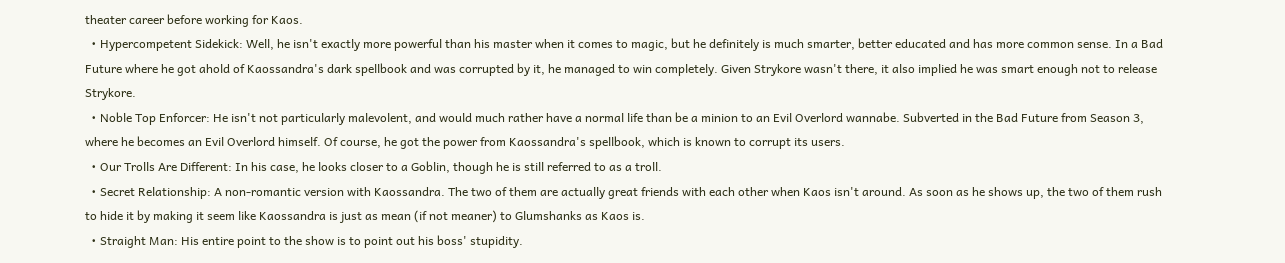theater career before working for Kaos.
  • Hypercompetent Sidekick: Well, he isn't exactly more powerful than his master when it comes to magic, but he definitely is much smarter, better educated and has more common sense. In a Bad Future where he got ahold of Kaossandra's dark spellbook and was corrupted by it, he managed to win completely. Given Strykore wasn't there, it also implied he was smart enough not to release Strykore.
  • Noble Top Enforcer: He isn't not particularly malevolent, and would much rather have a normal life than be a minion to an Evil Overlord wannabe. Subverted in the Bad Future from Season 3, where he becomes an Evil Overlord himself. Of course, he got the power from Kaossandra's spellbook, which is known to corrupt its users.
  • Our Trolls Are Different: In his case, he looks closer to a Goblin, though he is still referred to as a troll.
  • Secret Relationship: A non-romantic version with Kaossandra. The two of them are actually great friends with each other when Kaos isn't around. As soon as he shows up, the two of them rush to hide it by making it seem like Kaossandra is just as mean (if not meaner) to Glumshanks as Kaos is.
  • Straight Man: His entire point to the show is to point out his boss' stupidity.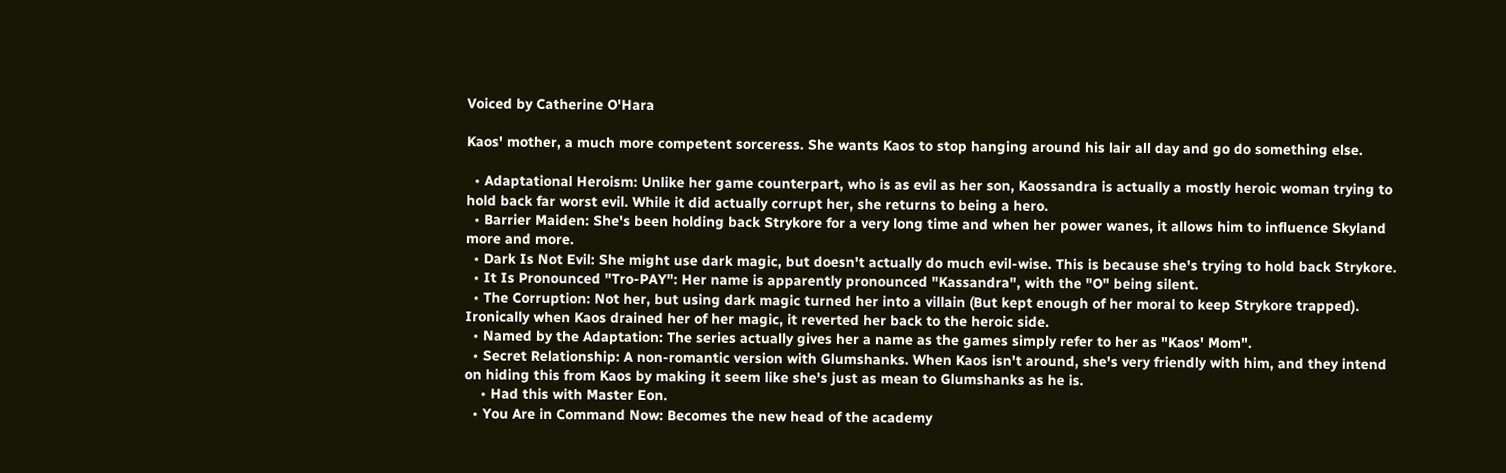Voiced by Catherine O'Hara

Kaos' mother, a much more competent sorceress. She wants Kaos to stop hanging around his lair all day and go do something else.

  • Adaptational Heroism: Unlike her game counterpart, who is as evil as her son, Kaossandra is actually a mostly heroic woman trying to hold back far worst evil. While it did actually corrupt her, she returns to being a hero.
  • Barrier Maiden: She's been holding back Strykore for a very long time and when her power wanes, it allows him to influence Skyland more and more.
  • Dark Is Not Evil: She might use dark magic, but doesn't actually do much evil-wise. This is because she's trying to hold back Strykore.
  • It Is Pronounced "Tro-PAY": Her name is apparently pronounced "Kassandra", with the "O" being silent.
  • The Corruption: Not her, but using dark magic turned her into a villain (But kept enough of her moral to keep Strykore trapped). Ironically when Kaos drained her of her magic, it reverted her back to the heroic side.
  • Named by the Adaptation: The series actually gives her a name as the games simply refer to her as "Kaos' Mom".
  • Secret Relationship: A non-romantic version with Glumshanks. When Kaos isn't around, she's very friendly with him, and they intend on hiding this from Kaos by making it seem like she's just as mean to Glumshanks as he is.
    • Had this with Master Eon.
  • You Are in Command Now: Becomes the new head of the academy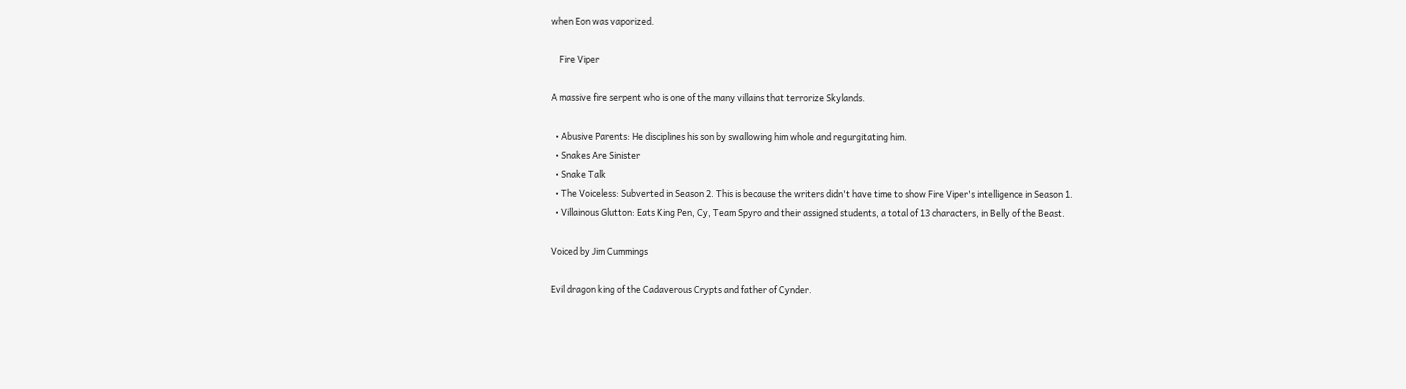when Eon was vaporized.

    Fire Viper

A massive fire serpent who is one of the many villains that terrorize Skylands.

  • Abusive Parents: He disciplines his son by swallowing him whole and regurgitating him.
  • Snakes Are Sinister
  • Snake Talk
  • The Voiceless: Subverted in Season 2. This is because the writers didn't have time to show Fire Viper's intelligence in Season 1.
  • Villainous Glutton: Eats King Pen, Cy, Team Spyro and their assigned students, a total of 13 characters, in Belly of the Beast.

Voiced by Jim Cummings

Evil dragon king of the Cadaverous Crypts and father of Cynder.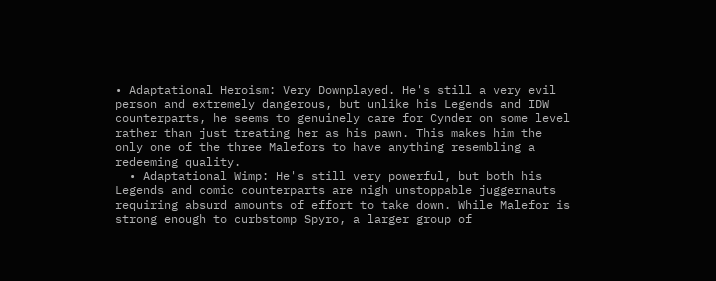• Adaptational Heroism: Very Downplayed. He's still a very evil person and extremely dangerous, but unlike his Legends and IDW counterparts, he seems to genuinely care for Cynder on some level rather than just treating her as his pawn. This makes him the only one of the three Malefors to have anything resembling a redeeming quality.
  • Adaptational Wimp: He's still very powerful, but both his Legends and comic counterparts are nigh unstoppable juggernauts requiring absurd amounts of effort to take down. While Malefor is strong enough to curbstomp Spyro, a larger group of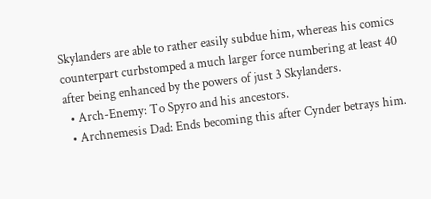Skylanders are able to rather easily subdue him, whereas his comics counterpart curbstomped a much larger force numbering at least 40 after being enhanced by the powers of just 3 Skylanders.
  • Arch-Enemy: To Spyro and his ancestors.
  • Archnemesis Dad: Ends becoming this after Cynder betrays him.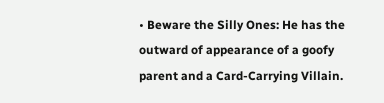• Beware the Silly Ones: He has the outward of appearance of a goofy parent and a Card-Carrying Villain.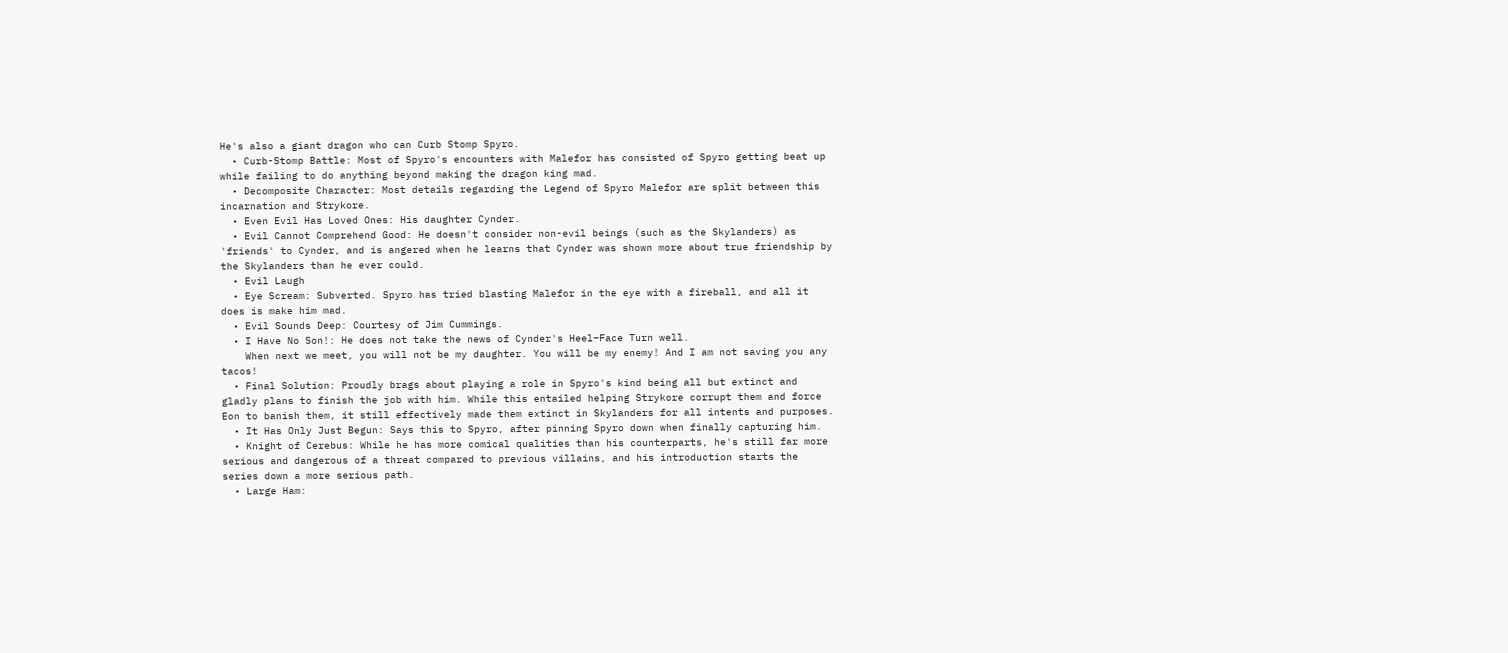He's also a giant dragon who can Curb Stomp Spyro.
  • Curb-Stomp Battle: Most of Spyro's encounters with Malefor has consisted of Spyro getting beat up while failing to do anything beyond making the dragon king mad.
  • Decomposite Character: Most details regarding the Legend of Spyro Malefor are split between this incarnation and Strykore.
  • Even Evil Has Loved Ones: His daughter Cynder.
  • Evil Cannot Comprehend Good: He doesn't consider non-evil beings (such as the Skylanders) as 'friends' to Cynder, and is angered when he learns that Cynder was shown more about true friendship by the Skylanders than he ever could.
  • Evil Laugh
  • Eye Scream: Subverted. Spyro has tried blasting Malefor in the eye with a fireball, and all it does is make him mad.
  • Evil Sounds Deep: Courtesy of Jim Cummings.
  • I Have No Son!: He does not take the news of Cynder's Heel–Face Turn well.
    When next we meet, you will not be my daughter. You will be my enemy! And I am not saving you any tacos!
  • Final Solution: Proudly brags about playing a role in Spyro's kind being all but extinct and gladly plans to finish the job with him. While this entailed helping Strykore corrupt them and force Eon to banish them, it still effectively made them extinct in Skylanders for all intents and purposes.
  • It Has Only Just Begun: Says this to Spyro, after pinning Spyro down when finally capturing him.
  • Knight of Cerebus: While he has more comical qualities than his counterparts, he's still far more serious and dangerous of a threat compared to previous villains, and his introduction starts the series down a more serious path.
  • Large Ham: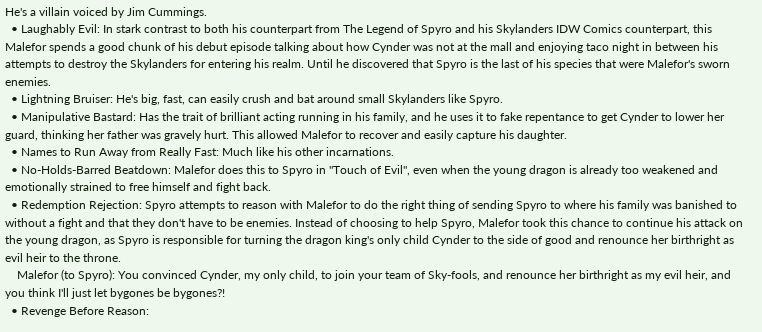He's a villain voiced by Jim Cummings.
  • Laughably Evil: In stark contrast to both his counterpart from The Legend of Spyro and his Skylanders IDW Comics counterpart, this Malefor spends a good chunk of his debut episode talking about how Cynder was not at the mall and enjoying taco night in between his attempts to destroy the Skylanders for entering his realm. Until he discovered that Spyro is the last of his species that were Malefor's sworn enemies.
  • Lightning Bruiser: He's big, fast, can easily crush and bat around small Skylanders like Spyro.
  • Manipulative Bastard: Has the trait of brilliant acting running in his family, and he uses it to fake repentance to get Cynder to lower her guard, thinking her father was gravely hurt. This allowed Malefor to recover and easily capture his daughter.
  • Names to Run Away from Really Fast: Much like his other incarnations.
  • No-Holds-Barred Beatdown: Malefor does this to Spyro in "Touch of Evil", even when the young dragon is already too weakened and emotionally strained to free himself and fight back.
  • Redemption Rejection: Spyro attempts to reason with Malefor to do the right thing of sending Spyro to where his family was banished to without a fight and that they don't have to be enemies. Instead of choosing to help Spyro, Malefor took this chance to continue his attack on the young dragon, as Spyro is responsible for turning the dragon king's only child Cynder to the side of good and renounce her birthright as evil heir to the throne.
    Malefor (to Spyro): You convinced Cynder, my only child, to join your team of Sky-fools, and renounce her birthright as my evil heir, and you think I'll just let bygones be bygones?!
  • Revenge Before Reason: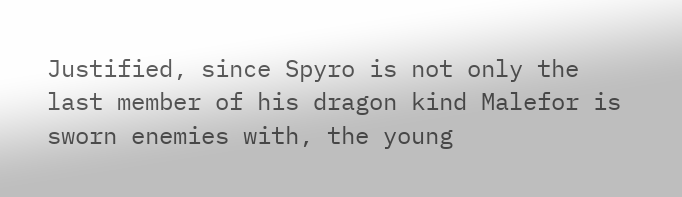Justified, since Spyro is not only the last member of his dragon kind Malefor is sworn enemies with, the young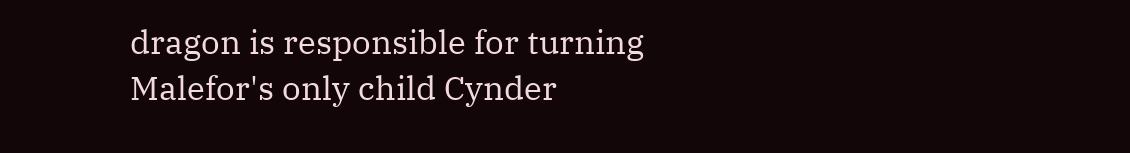dragon is responsible for turning Malefor's only child Cynder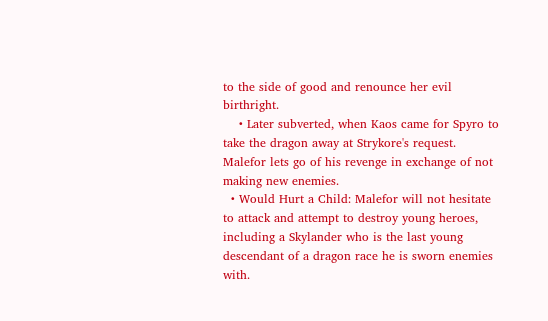to the side of good and renounce her evil birthright.
    • Later subverted, when Kaos came for Spyro to take the dragon away at Strykore's request. Malefor lets go of his revenge in exchange of not making new enemies.
  • Would Hurt a Child: Malefor will not hesitate to attack and attempt to destroy young heroes, including a Skylander who is the last young descendant of a dragon race he is sworn enemies with.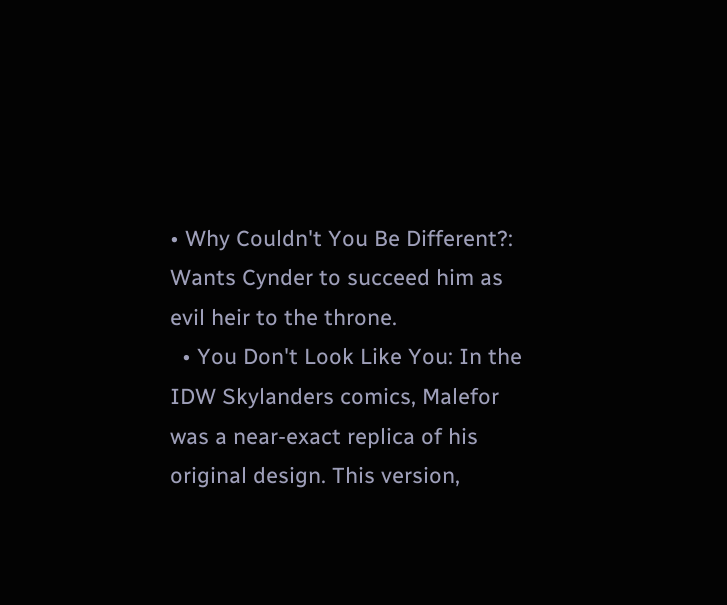• Why Couldn't You Be Different?: Wants Cynder to succeed him as evil heir to the throne.
  • You Don't Look Like You: In the IDW Skylanders comics, Malefor was a near-exact replica of his original design. This version,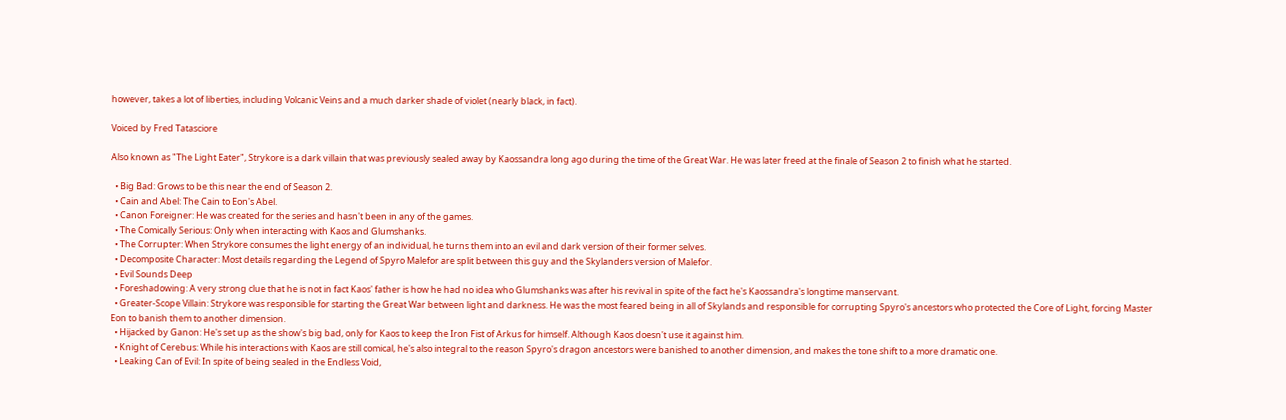however, takes a lot of liberties, including Volcanic Veins and a much darker shade of violet (nearly black, in fact).

Voiced by Fred Tatasciore

Also known as "The Light Eater", Strykore is a dark villain that was previously sealed away by Kaossandra long ago during the time of the Great War. He was later freed at the finale of Season 2 to finish what he started.

  • Big Bad: Grows to be this near the end of Season 2.
  • Cain and Abel: The Cain to Eon's Abel.
  • Canon Foreigner: He was created for the series and hasn't been in any of the games.
  • The Comically Serious: Only when interacting with Kaos and Glumshanks.
  • The Corrupter: When Strykore consumes the light energy of an individual, he turns them into an evil and dark version of their former selves.
  • Decomposite Character: Most details regarding the Legend of Spyro Malefor are split between this guy and the Skylanders version of Malefor.
  • Evil Sounds Deep
  • Foreshadowing: A very strong clue that he is not in fact Kaos' father is how he had no idea who Glumshanks was after his revival in spite of the fact he's Kaossandra's longtime manservant.
  • Greater-Scope Villain: Strykore was responsible for starting the Great War between light and darkness. He was the most feared being in all of Skylands and responsible for corrupting Spyro's ancestors who protected the Core of Light, forcing Master Eon to banish them to another dimension.
  • Hijacked by Ganon: He's set up as the show's big bad, only for Kaos to keep the Iron Fist of Arkus for himself. Although Kaos doesn't use it against him.
  • Knight of Cerebus: While his interactions with Kaos are still comical, he's also integral to the reason Spyro's dragon ancestors were banished to another dimension, and makes the tone shift to a more dramatic one.
  • Leaking Can of Evil: In spite of being sealed in the Endless Void,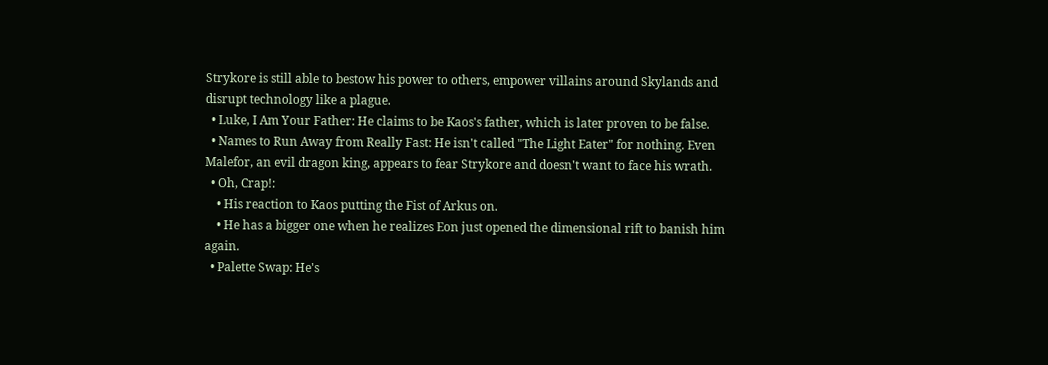Strykore is still able to bestow his power to others, empower villains around Skylands and disrupt technology like a plague.
  • Luke, I Am Your Father: He claims to be Kaos's father, which is later proven to be false.
  • Names to Run Away from Really Fast: He isn't called "The Light Eater" for nothing. Even Malefor, an evil dragon king, appears to fear Strykore and doesn't want to face his wrath.
  • Oh, Crap!:
    • His reaction to Kaos putting the Fist of Arkus on.
    • He has a bigger one when he realizes Eon just opened the dimensional rift to banish him again.
  • Palette Swap: He's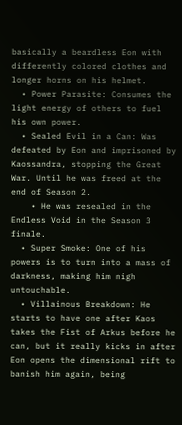basically a beardless Eon with differently colored clothes and longer horns on his helmet.
  • Power Parasite: Consumes the light energy of others to fuel his own power.
  • Sealed Evil in a Can: Was defeated by Eon and imprisoned by Kaossandra, stopping the Great War. Until he was freed at the end of Season 2.
    • He was resealed in the Endless Void in the Season 3 finale.
  • Super Smoke: One of his powers is to turn into a mass of darkness, making him nigh untouchable.
  • Villainous Breakdown: He starts to have one after Kaos takes the Fist of Arkus before he can, but it really kicks in after Eon opens the dimensional rift to banish him again, being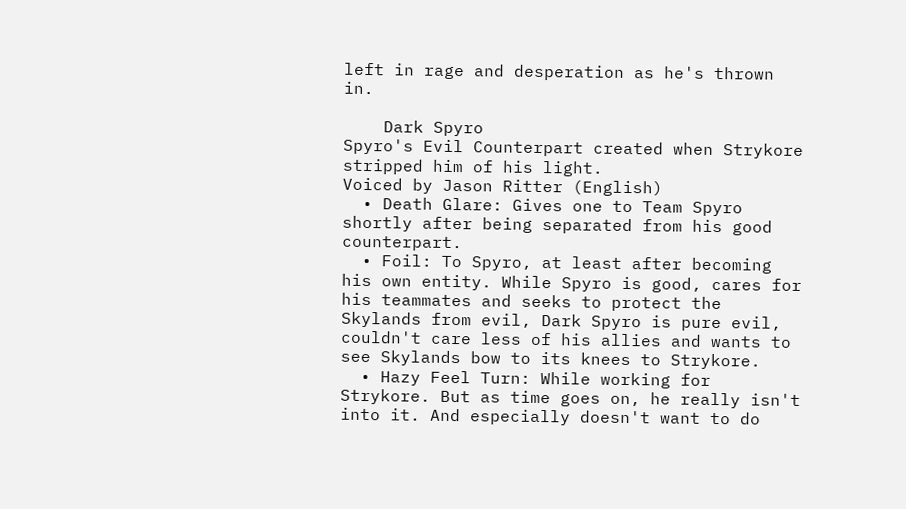left in rage and desperation as he's thrown in.

    Dark Spyro
Spyro's Evil Counterpart created when Strykore stripped him of his light.
Voiced by Jason Ritter (English)
  • Death Glare: Gives one to Team Spyro shortly after being separated from his good counterpart.
  • Foil: To Spyro, at least after becoming his own entity. While Spyro is good, cares for his teammates and seeks to protect the Skylands from evil, Dark Spyro is pure evil, couldn't care less of his allies and wants to see Skylands bow to its knees to Strykore.
  • Hazy Feel Turn: While working for Strykore. But as time goes on, he really isn't into it. And especially doesn't want to do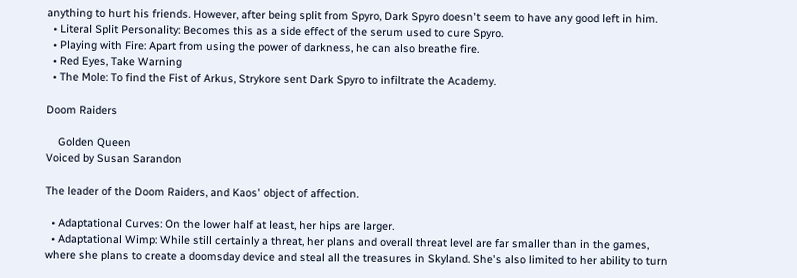anything to hurt his friends. However, after being split from Spyro, Dark Spyro doesn't seem to have any good left in him.
  • Literal Split Personality: Becomes this as a side effect of the serum used to cure Spyro.
  • Playing with Fire: Apart from using the power of darkness, he can also breathe fire.
  • Red Eyes, Take Warning
  • The Mole: To find the Fist of Arkus, Strykore sent Dark Spyro to infiltrate the Academy.

Doom Raiders

    Golden Queen
Voiced by Susan Sarandon

The leader of the Doom Raiders, and Kaos' object of affection.

  • Adaptational Curves: On the lower half at least, her hips are larger.
  • Adaptational Wimp: While still certainly a threat, her plans and overall threat level are far smaller than in the games, where she plans to create a doomsday device and steal all the treasures in Skyland. She's also limited to her ability to turn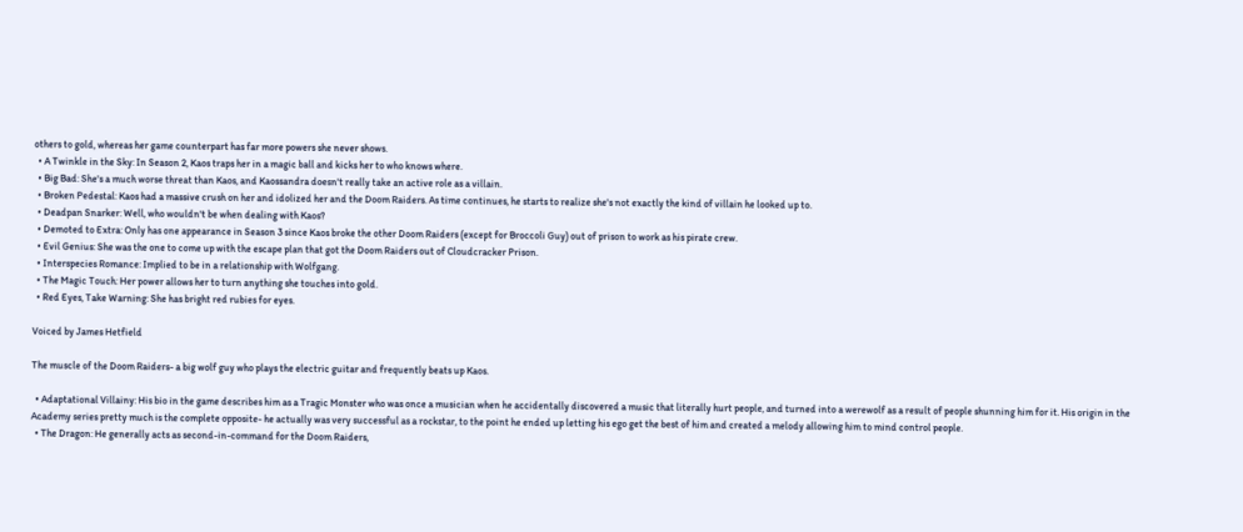others to gold, whereas her game counterpart has far more powers she never shows.
  • A Twinkle in the Sky: In Season 2, Kaos traps her in a magic ball and kicks her to who knows where.
  • Big Bad: She's a much worse threat than Kaos, and Kaossandra doesn't really take an active role as a villain.
  • Broken Pedestal: Kaos had a massive crush on her and idolized her and the Doom Raiders. As time continues, he starts to realize she's not exactly the kind of villain he looked up to.
  • Deadpan Snarker: Well, who wouldn't be when dealing with Kaos?
  • Demoted to Extra: Only has one appearance in Season 3 since Kaos broke the other Doom Raiders (except for Broccoli Guy) out of prison to work as his pirate crew.
  • Evil Genius: She was the one to come up with the escape plan that got the Doom Raiders out of Cloudcracker Prison.
  • Interspecies Romance: Implied to be in a relationship with Wolfgang.
  • The Magic Touch: Her power allows her to turn anything she touches into gold.
  • Red Eyes, Take Warning: She has bright red rubies for eyes.

Voiced by James Hetfield

The muscle of the Doom Raiders- a big wolf guy who plays the electric guitar and frequently beats up Kaos.

  • Adaptational Villainy: His bio in the game describes him as a Tragic Monster who was once a musician when he accidentally discovered a music that literally hurt people, and turned into a werewolf as a result of people shunning him for it. His origin in the Academy series pretty much is the complete opposite- he actually was very successful as a rockstar, to the point he ended up letting his ego get the best of him and created a melody allowing him to mind control people.
  • The Dragon: He generally acts as second-in-command for the Doom Raiders,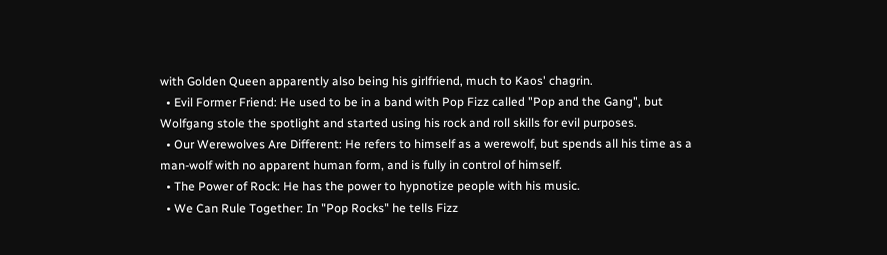with Golden Queen apparently also being his girlfriend, much to Kaos' chagrin.
  • Evil Former Friend: He used to be in a band with Pop Fizz called "Pop and the Gang", but Wolfgang stole the spotlight and started using his rock and roll skills for evil purposes.
  • Our Werewolves Are Different: He refers to himself as a werewolf, but spends all his time as a man-wolf with no apparent human form, and is fully in control of himself.
  • The Power of Rock: He has the power to hypnotize people with his music.
  • We Can Rule Together: In "Pop Rocks" he tells Fizz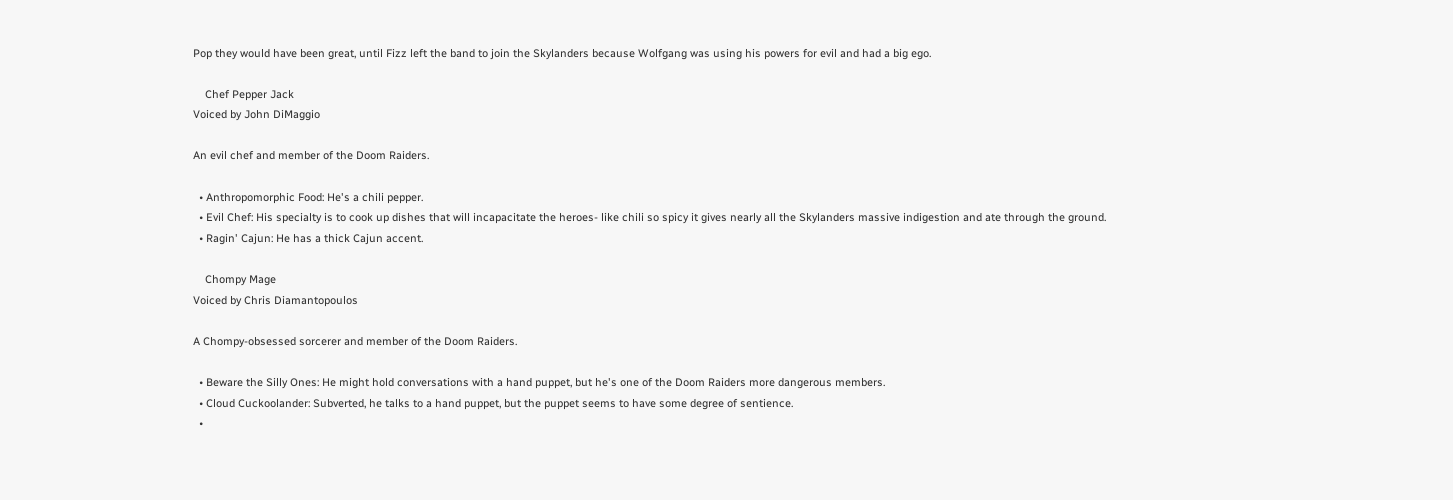Pop they would have been great, until Fizz left the band to join the Skylanders because Wolfgang was using his powers for evil and had a big ego.

    Chef Pepper Jack
Voiced by John DiMaggio

An evil chef and member of the Doom Raiders.

  • Anthropomorphic Food: He's a chili pepper.
  • Evil Chef: His specialty is to cook up dishes that will incapacitate the heroes- like chili so spicy it gives nearly all the Skylanders massive indigestion and ate through the ground.
  • Ragin' Cajun: He has a thick Cajun accent.

    Chompy Mage
Voiced by Chris Diamantopoulos

A Chompy-obsessed sorcerer and member of the Doom Raiders.

  • Beware the Silly Ones: He might hold conversations with a hand puppet, but he's one of the Doom Raiders more dangerous members.
  • Cloud Cuckoolander: Subverted, he talks to a hand puppet, but the puppet seems to have some degree of sentience.
  •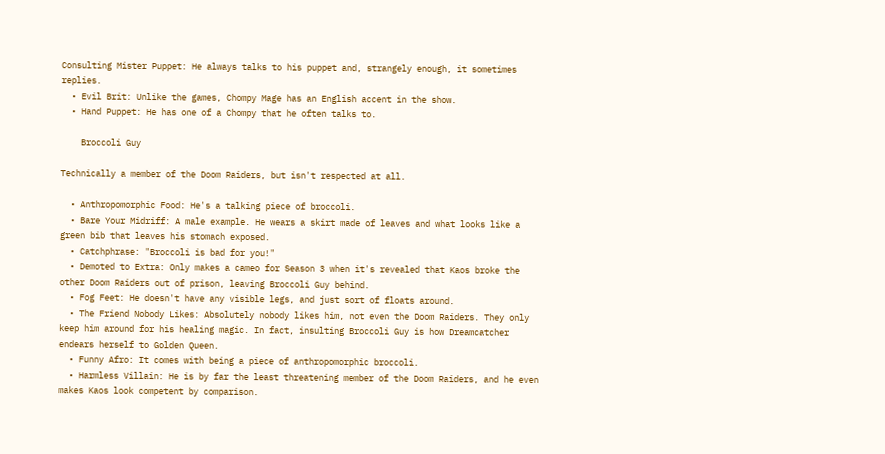Consulting Mister Puppet: He always talks to his puppet and, strangely enough, it sometimes replies.
  • Evil Brit: Unlike the games, Chompy Mage has an English accent in the show.
  • Hand Puppet: He has one of a Chompy that he often talks to.

    Broccoli Guy

Technically a member of the Doom Raiders, but isn't respected at all.

  • Anthropomorphic Food: He's a talking piece of broccoli.
  • Bare Your Midriff: A male example. He wears a skirt made of leaves and what looks like a green bib that leaves his stomach exposed.
  • Catchphrase: "Broccoli is bad for you!"
  • Demoted to Extra: Only makes a cameo for Season 3 when it's revealed that Kaos broke the other Doom Raiders out of prison, leaving Broccoli Guy behind.
  • Fog Feet: He doesn't have any visible legs, and just sort of floats around.
  • The Friend Nobody Likes: Absolutely nobody likes him, not even the Doom Raiders. They only keep him around for his healing magic. In fact, insulting Broccoli Guy is how Dreamcatcher endears herself to Golden Queen.
  • Funny Afro: It comes with being a piece of anthropomorphic broccoli.
  • Harmless Villain: He is by far the least threatening member of the Doom Raiders, and he even makes Kaos look competent by comparison.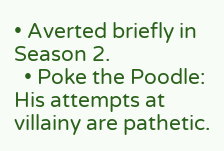• Averted briefly in Season 2.
  • Poke the Poodle: His attempts at villainy are pathetic.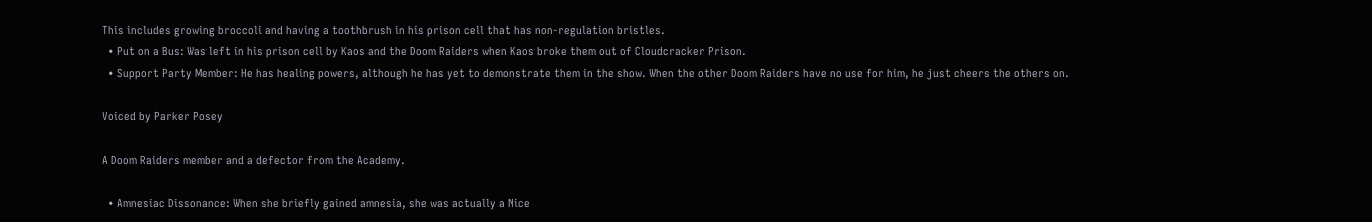This includes growing broccoli and having a toothbrush in his prison cell that has non-regulation bristles.
  • Put on a Bus: Was left in his prison cell by Kaos and the Doom Raiders when Kaos broke them out of Cloudcracker Prison.
  • Support Party Member: He has healing powers, although he has yet to demonstrate them in the show. When the other Doom Raiders have no use for him, he just cheers the others on.

Voiced by Parker Posey

A Doom Raiders member and a defector from the Academy.

  • Amnesiac Dissonance: When she briefly gained amnesia, she was actually a Nice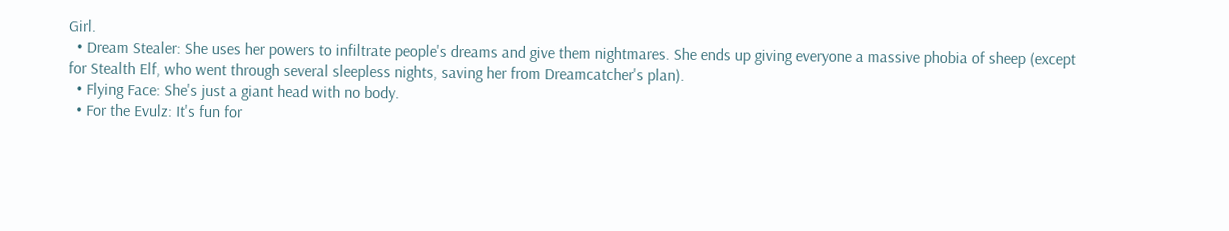Girl.
  • Dream Stealer: She uses her powers to infiltrate people's dreams and give them nightmares. She ends up giving everyone a massive phobia of sheep (except for Stealth Elf, who went through several sleepless nights, saving her from Dreamcatcher's plan).
  • Flying Face: She's just a giant head with no body.
  • For the Evulz: It's fun for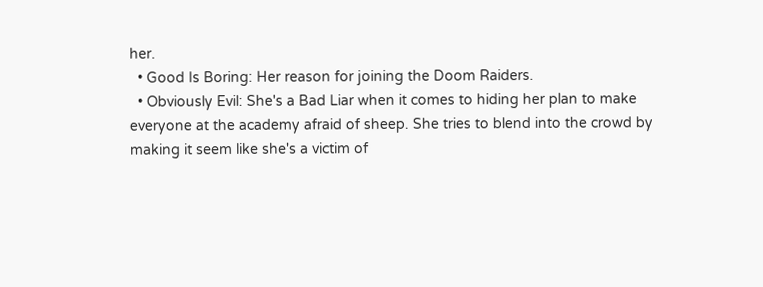her.
  • Good Is Boring: Her reason for joining the Doom Raiders.
  • Obviously Evil: She's a Bad Liar when it comes to hiding her plan to make everyone at the academy afraid of sheep. She tries to blend into the crowd by making it seem like she's a victim of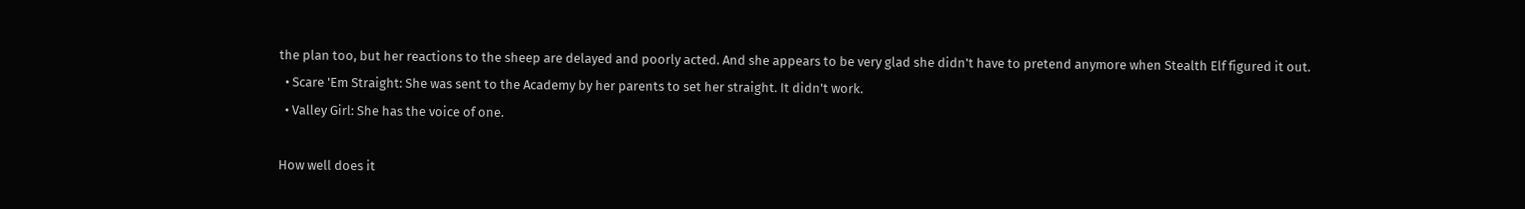the plan too, but her reactions to the sheep are delayed and poorly acted. And she appears to be very glad she didn't have to pretend anymore when Stealth Elf figured it out.
  • Scare 'Em Straight: She was sent to the Academy by her parents to set her straight. It didn't work.
  • Valley Girl: She has the voice of one.

How well does it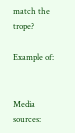match the trope?

Example of:


Media sources: